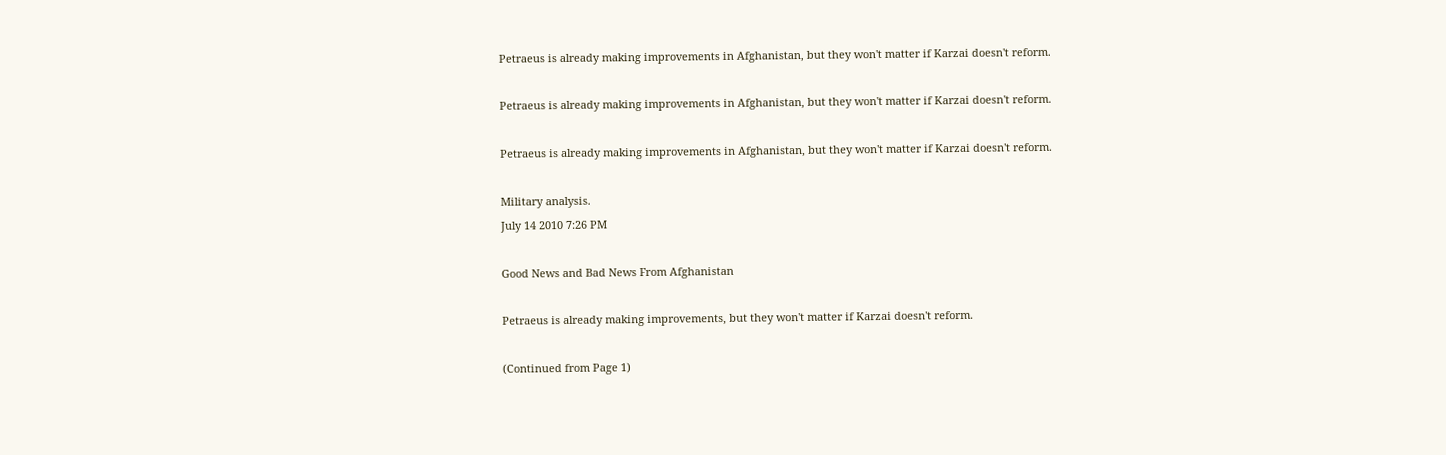Petraeus is already making improvements in Afghanistan, but they won't matter if Karzai doesn't reform.

Petraeus is already making improvements in Afghanistan, but they won't matter if Karzai doesn't reform.

Petraeus is already making improvements in Afghanistan, but they won't matter if Karzai doesn't reform.

Military analysis.
July 14 2010 7:26 PM

Good News and Bad News From Afghanistan

Petraeus is already making improvements, but they won't matter if Karzai doesn't reform.

(Continued from Page 1)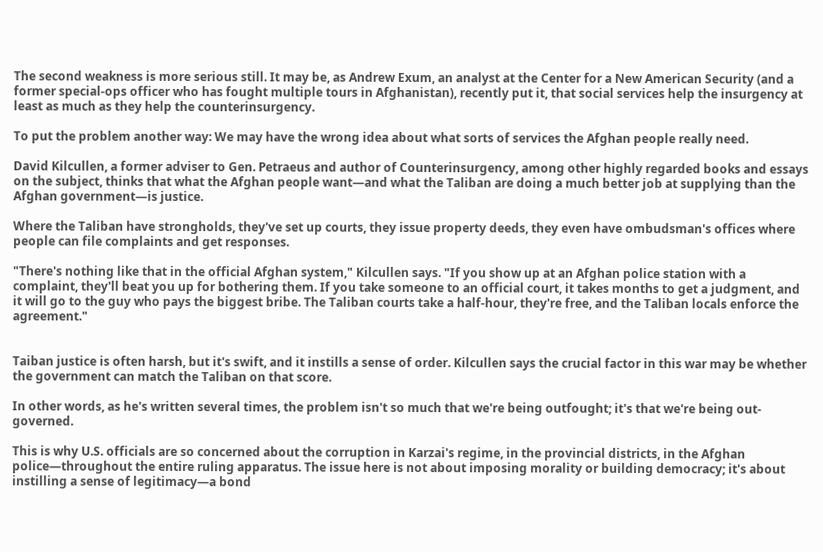The second weakness is more serious still. It may be, as Andrew Exum, an analyst at the Center for a New American Security (and a former special-ops officer who has fought multiple tours in Afghanistan), recently put it, that social services help the insurgency at least as much as they help the counterinsurgency.

To put the problem another way: We may have the wrong idea about what sorts of services the Afghan people really need.

David Kilcullen, a former adviser to Gen. Petraeus and author of Counterinsurgency, among other highly regarded books and essays on the subject, thinks that what the Afghan people want—and what the Taliban are doing a much better job at supplying than the Afghan government—is justice.

Where the Taliban have strongholds, they've set up courts, they issue property deeds, they even have ombudsman's offices where people can file complaints and get responses.

"There's nothing like that in the official Afghan system," Kilcullen says. "If you show up at an Afghan police station with a complaint, they'll beat you up for bothering them. If you take someone to an official court, it takes months to get a judgment, and it will go to the guy who pays the biggest bribe. The Taliban courts take a half-hour, they're free, and the Taliban locals enforce the agreement."


Taiban justice is often harsh, but it's swift, and it instills a sense of order. Kilcullen says the crucial factor in this war may be whether the government can match the Taliban on that score.

In other words, as he's written several times, the problem isn't so much that we're being outfought; it's that we're being out-governed.

This is why U.S. officials are so concerned about the corruption in Karzai's regime, in the provincial districts, in the Afghan police—throughout the entire ruling apparatus. The issue here is not about imposing morality or building democracy; it's about instilling a sense of legitimacy—a bond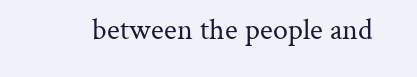between the people and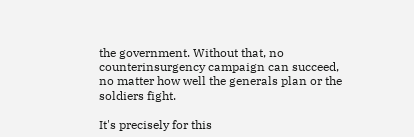the government. Without that, no counterinsurgency campaign can succeed, no matter how well the generals plan or the soldiers fight.

It's precisely for this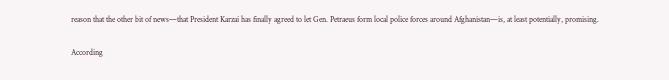reason that the other bit of news—that President Karzai has finally agreed to let Gen. Petraeus form local police forces around Afghanistan—is, at least potentially, promising.

According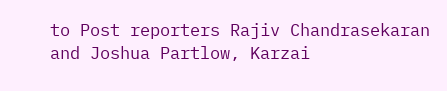to Post reporters Rajiv Chandrasekaran and Joshua Partlow, Karzai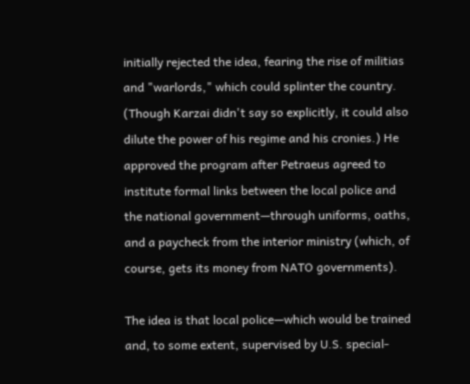initially rejected the idea, fearing the rise of militias and "warlords," which could splinter the country. (Though Karzai didn't say so explicitly, it could also dilute the power of his regime and his cronies.) He approved the program after Petraeus agreed to institute formal links between the local police and the national government—through uniforms, oaths, and a paycheck from the interior ministry (which, of course, gets its money from NATO governments).

The idea is that local police—which would be trained and, to some extent, supervised by U.S. special-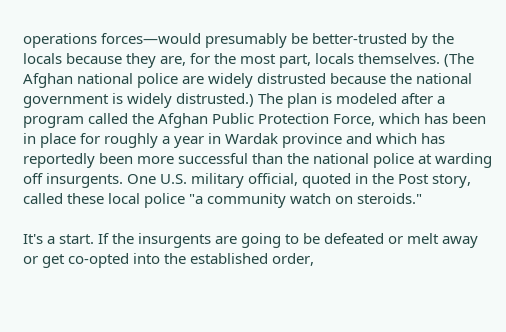operations forces—would presumably be better-trusted by the locals because they are, for the most part, locals themselves. (The Afghan national police are widely distrusted because the national government is widely distrusted.) The plan is modeled after a program called the Afghan Public Protection Force, which has been in place for roughly a year in Wardak province and which has reportedly been more successful than the national police at warding off insurgents. One U.S. military official, quoted in the Post story, called these local police "a community watch on steroids."

It's a start. If the insurgents are going to be defeated or melt away or get co-opted into the established order,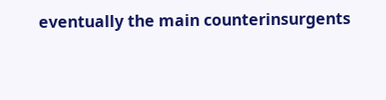eventually the main counterinsurgents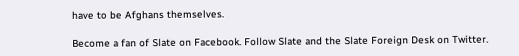have to be Afghans themselves.

Become a fan of Slate on Facebook. Follow Slate and the Slate Foreign Desk on Twitter.